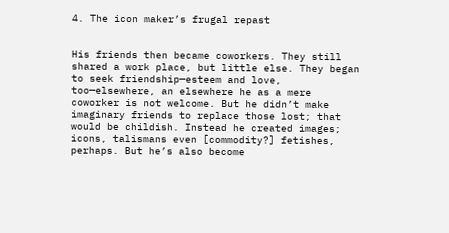4. The icon maker’s frugal repast


His friends then became coworkers. They still shared a work place, but little else. They began to seek friendship—esteem and love, too—elsewhere, an elsewhere he as a mere coworker is not welcome. But he didn’t make imaginary friends to replace those lost; that would be childish. Instead he created images; icons, talismans even [commodity?] fetishes, perhaps. But he’s also become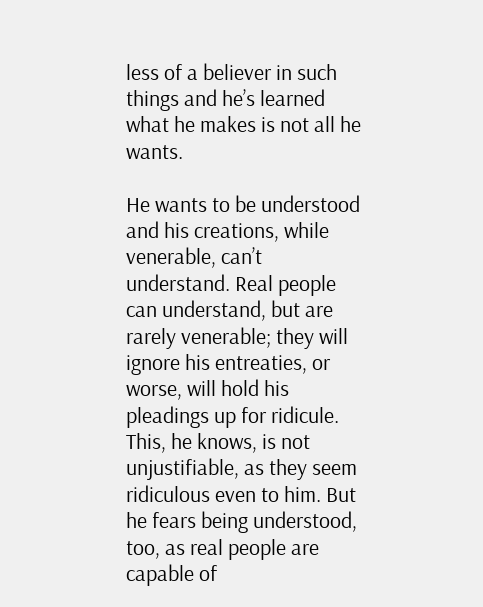less of a believer in such things and he’s learned what he makes is not all he wants.

He wants to be understood and his creations, while venerable, can’t understand. Real people can understand, but are rarely venerable; they will ignore his entreaties, or worse, will hold his pleadings up for ridicule. This, he knows, is not unjustifiable, as they seem ridiculous even to him. But he fears being understood, too, as real people are capable of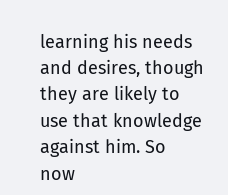learning his needs and desires, though they are likely to use that knowledge against him. So now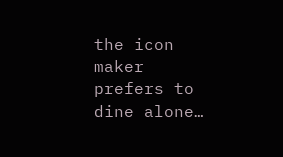the icon maker prefers to dine alone…